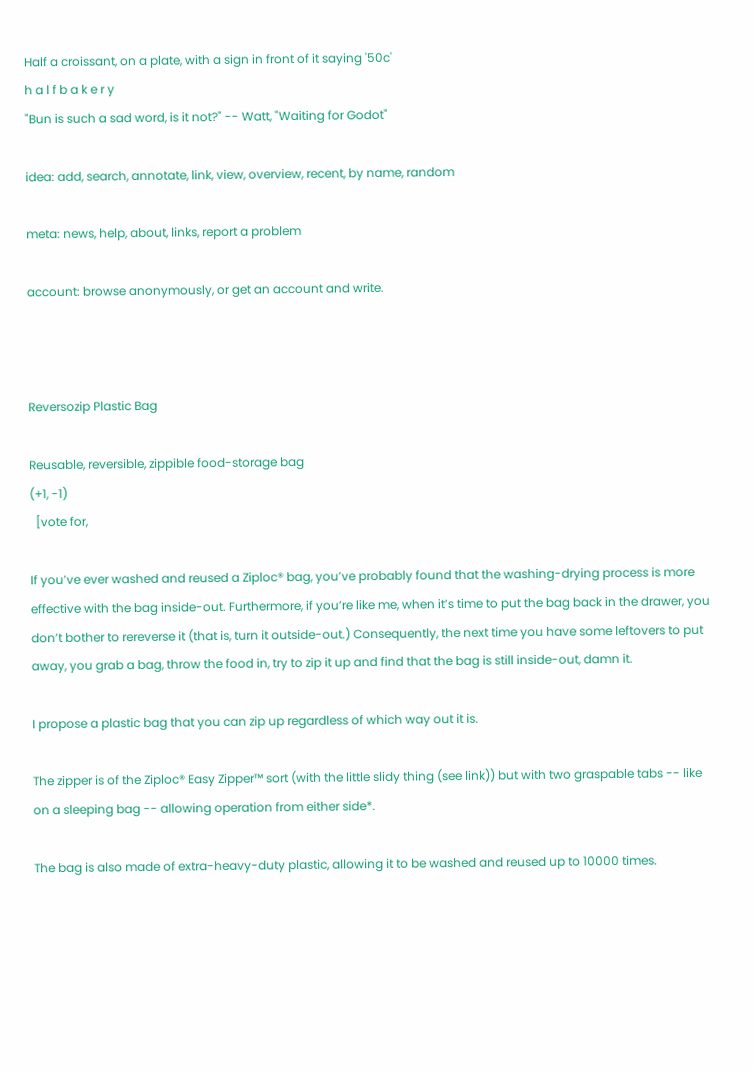Half a croissant, on a plate, with a sign in front of it saying '50c'
h a l f b a k e r y
"Bun is such a sad word, is it not?" -- Watt, "Waiting for Godot"

idea: add, search, annotate, link, view, overview, recent, by name, random

meta: news, help, about, links, report a problem

account: browse anonymously, or get an account and write.



Reversozip Plastic Bag

Reusable, reversible, zippible food-storage bag
(+1, -1)
  [vote for,

If you’ve ever washed and reused a Ziploc® bag, you’ve probably found that the washing-drying process is more effective with the bag inside-out. Furthermore, if you’re like me, when it’s time to put the bag back in the drawer, you don’t bother to rereverse it (that is, turn it outside-out.) Consequently, the next time you have some leftovers to put away, you grab a bag, throw the food in, try to zip it up and find that the bag is still inside-out, damn it.

I propose a plastic bag that you can zip up regardless of which way out it is.

The zipper is of the Ziploc® Easy Zipper™ sort (with the little slidy thing (see link)) but with two graspable tabs -- like on a sleeping bag -- allowing operation from either side*.

The bag is also made of extra-heavy-duty plastic, allowing it to be washed and reused up to 10000 times.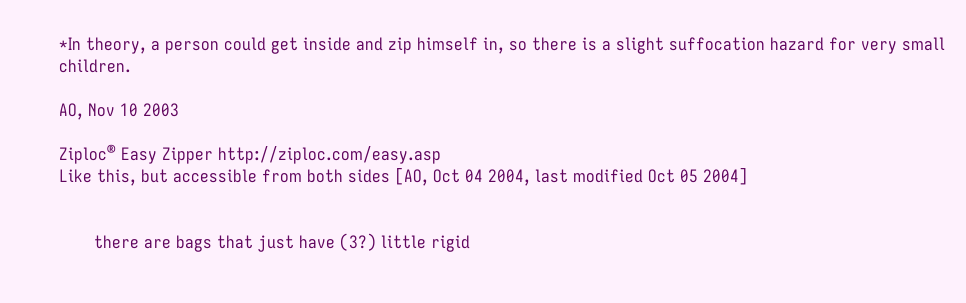*In theory, a person could get inside and zip himself in, so there is a slight suffocation hazard for very small children.

AO, Nov 10 2003

Ziploc® Easy Zipper http://ziploc.com/easy.asp
Like this, but accessible from both sides [AO, Oct 04 2004, last modified Oct 05 2004]


       there are bags that just have (3?) little rigid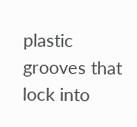plastic grooves that lock into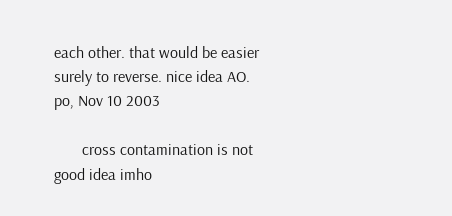each other. that would be easier surely to reverse. nice idea AO.
po, Nov 10 2003

       cross contamination is not good idea imho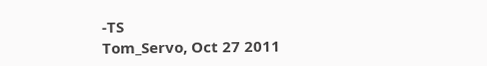-TS
Tom_Servo, Oct 27 2011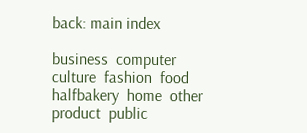back: main index

business  computer  culture  fashion  food  halfbakery  home  other  product  public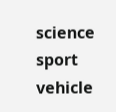science  sport  vehicle